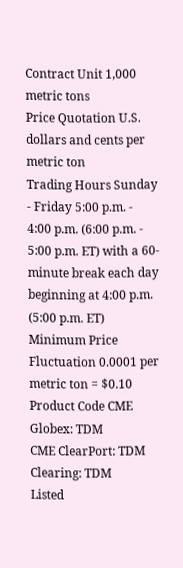Contract Unit 1,000 metric tons
Price Quotation U.S. dollars and cents per metric ton
Trading Hours Sunday - Friday 5:00 p.m. - 4:00 p.m. (6:00 p.m. - 5:00 p.m. ET) with a 60-minute break each day beginning at 4:00 p.m. (5:00 p.m. ET)
Minimum Price Fluctuation 0.0001 per metric ton = $0.10
Product Code CME Globex: TDM
CME ClearPort: TDM
Clearing: TDM
Listed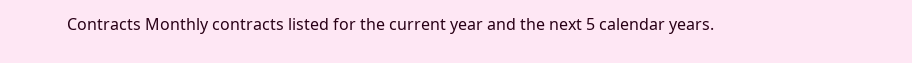Contracts Monthly contracts listed for the current year and the next 5 calendar years.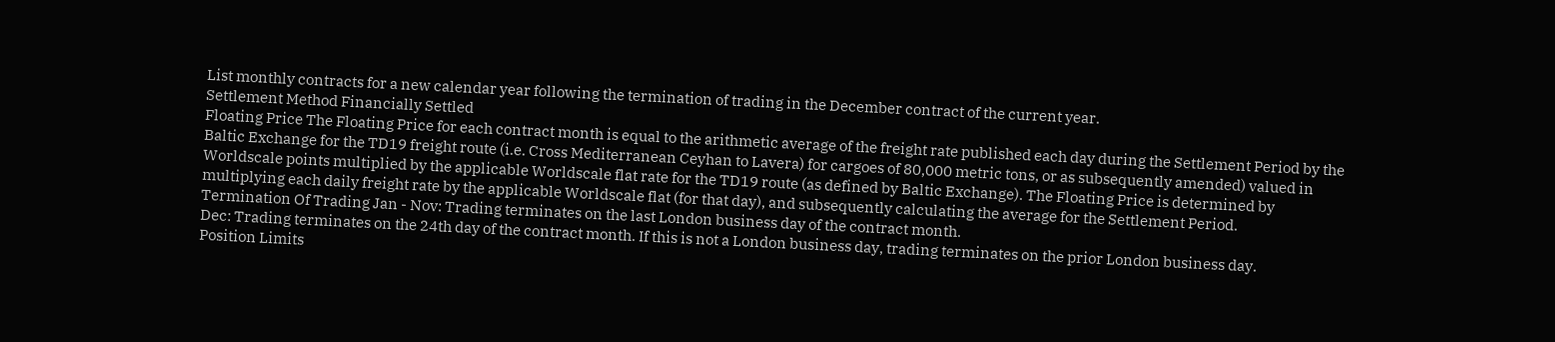List monthly contracts for a new calendar year following the termination of trading in the December contract of the current year.
Settlement Method Financially Settled
Floating Price The Floating Price for each contract month is equal to the arithmetic average of the freight rate published each day during the Settlement Period by the Baltic Exchange for the TD19 freight route (i.e. Cross Mediterranean Ceyhan to Lavera) for cargoes of 80,000 metric tons, or as subsequently amended) valued in Worldscale points multiplied by the applicable Worldscale flat rate for the TD19 route (as defined by Baltic Exchange). The Floating Price is determined by multiplying each daily freight rate by the applicable Worldscale flat (for that day), and subsequently calculating the average for the Settlement Period.
Termination Of Trading Jan - Nov: Trading terminates on the last London business day of the contract month.
Dec: Trading terminates on the 24th day of the contract month. If this is not a London business day, trading terminates on the prior London business day.
Position Limits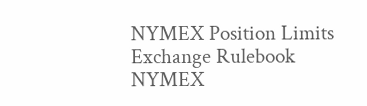NYMEX Position Limits
Exchange Rulebook NYMEX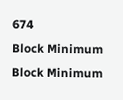674
Block Minimum Block Minimum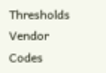Thresholds
Vendor Codes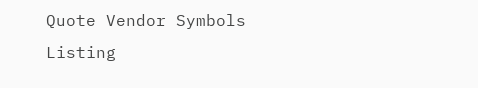Quote Vendor Symbols Listing